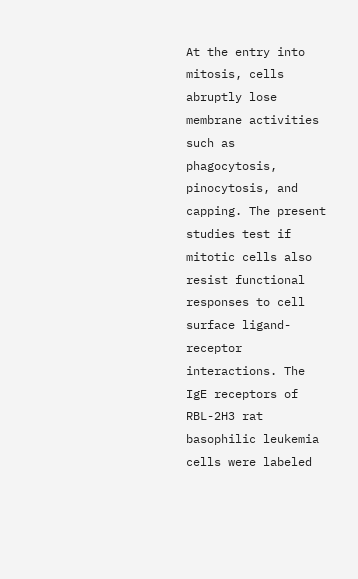At the entry into mitosis, cells abruptly lose membrane activities such as phagocytosis, pinocytosis, and capping. The present studies test if mitotic cells also resist functional responses to cell surface ligand-receptor interactions. The IgE receptors of RBL-2H3 rat basophilic leukemia cells were labeled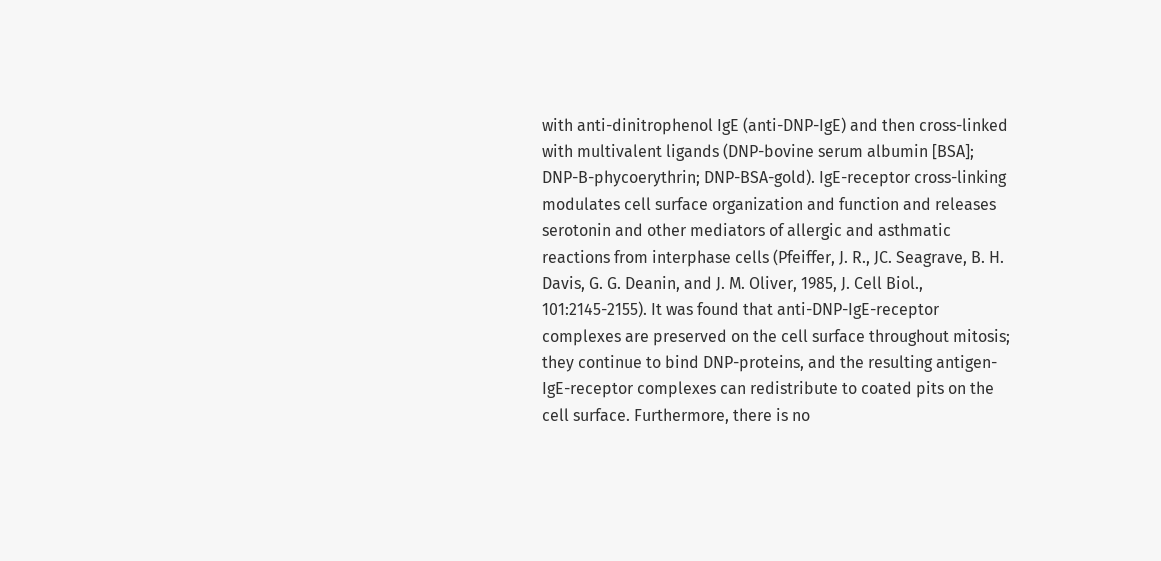with anti-dinitrophenol IgE (anti-DNP-IgE) and then cross-linked with multivalent ligands (DNP-bovine serum albumin [BSA]; DNP-B-phycoerythrin; DNP-BSA-gold). IgE-receptor cross-linking modulates cell surface organization and function and releases serotonin and other mediators of allergic and asthmatic reactions from interphase cells (Pfeiffer, J. R., JC. Seagrave, B. H. Davis, G. G. Deanin, and J. M. Oliver, 1985, J. Cell Biol., 101:2145-2155). It was found that anti-DNP-IgE-receptor complexes are preserved on the cell surface throughout mitosis; they continue to bind DNP-proteins, and the resulting antigen-IgE-receptor complexes can redistribute to coated pits on the cell surface. Furthermore, there is no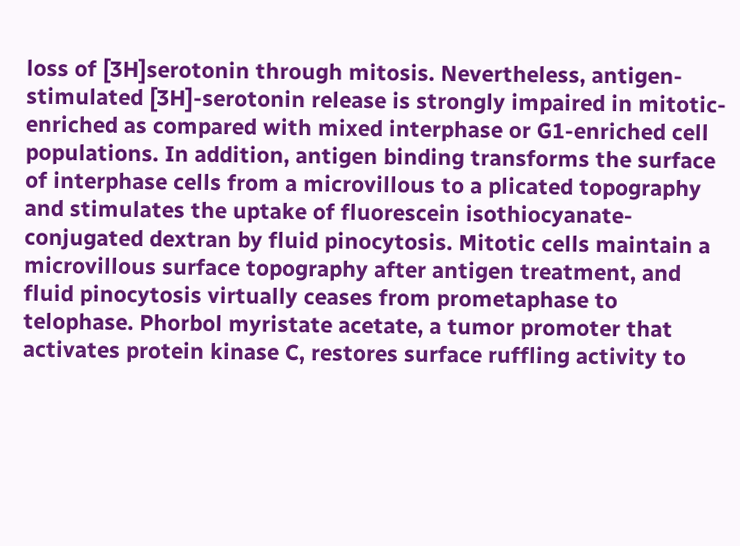loss of [3H]serotonin through mitosis. Nevertheless, antigen-stimulated [3H]-serotonin release is strongly impaired in mitotic-enriched as compared with mixed interphase or G1-enriched cell populations. In addition, antigen binding transforms the surface of interphase cells from a microvillous to a plicated topography and stimulates the uptake of fluorescein isothiocyanate-conjugated dextran by fluid pinocytosis. Mitotic cells maintain a microvillous surface topography after antigen treatment, and fluid pinocytosis virtually ceases from prometaphase to telophase. Phorbol myristate acetate, a tumor promoter that activates protein kinase C, restores surface ruffling activity to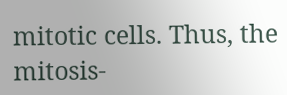mitotic cells. Thus, the mitosis-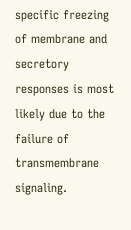specific freezing of membrane and secretory responses is most likely due to the failure of transmembrane signaling.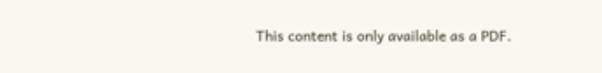This content is only available as a PDF.